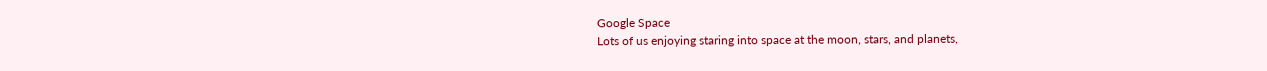Google Space
Lots of us enjoying staring into space at the moon, stars, and planets,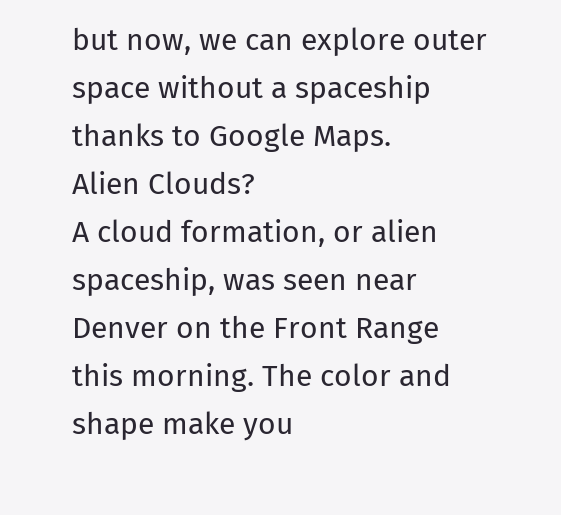but now, we can explore outer space without a spaceship thanks to Google Maps.
Alien Clouds?
A cloud formation, or alien spaceship, was seen near Denver on the Front Range this morning. The color and shape make you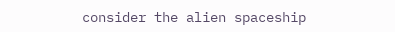consider the alien spaceship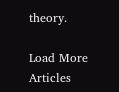theory.

Load More Articles